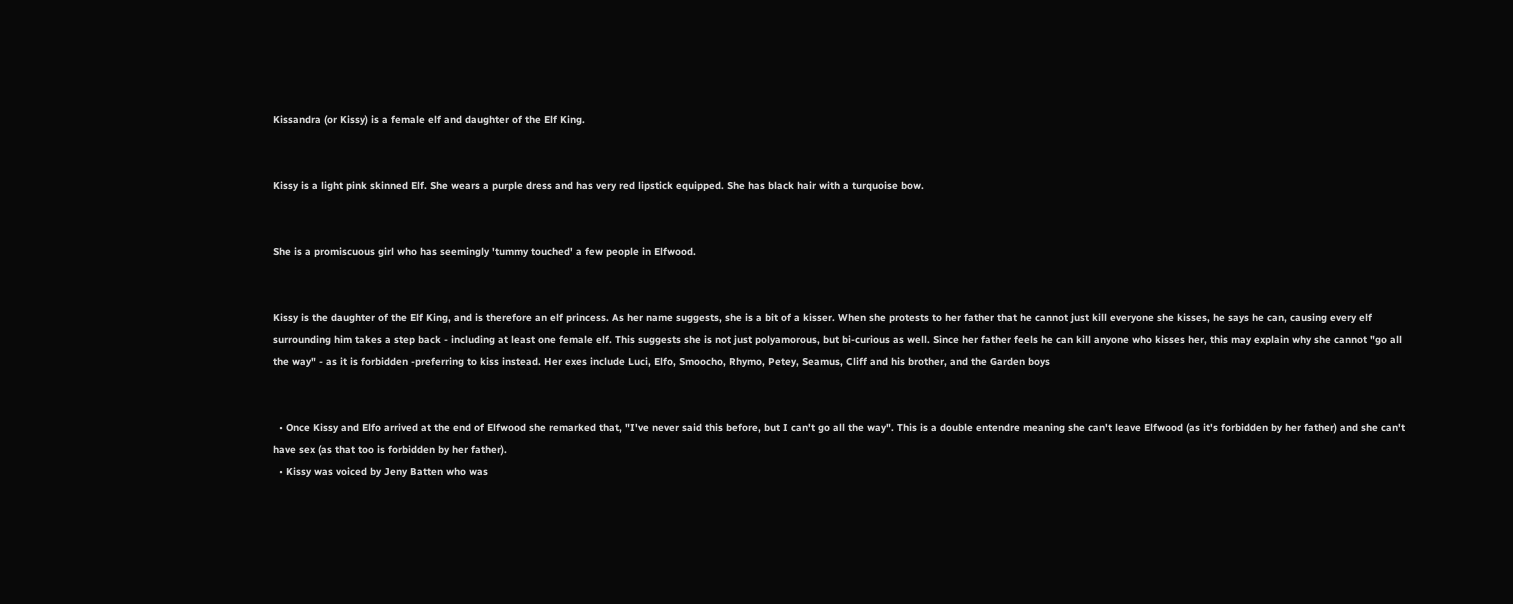Kissandra (or Kissy) is a female elf and daughter of the Elf King.


Kissy is a light pink skinned Elf. She wears a purple dress and has very red lipstick equipped. She has black hair with a turquoise bow.


She is a promiscuous girl who has seemingly 'tummy touched' a few people in Elfwood.


Kissy is the daughter of the Elf King, and is therefore an elf princess. As her name suggests, she is a bit of a kisser. When she protests to her father that he cannot just kill everyone she kisses, he says he can, causing every elf surrounding him takes a step back - including at least one female elf. This suggests she is not just polyamorous, but bi-curious as well. Since her father feels he can kill anyone who kisses her, this may explain why she cannot "go all the way" - as it is forbidden -preferring to kiss instead. Her exes include Luci, Elfo, Smoocho, Rhymo, Petey, Seamus, Cliff and his brother, and the Garden boys


  • Once Kissy and Elfo arrived at the end of Elfwood she remarked that, "I've never said this before, but I can't go all the way". This is a double entendre meaning she can't leave Elfwood (as it's forbidden by her father) and she can't have sex (as that too is forbidden by her father).
  • Kissy was voiced by Jeny Batten who was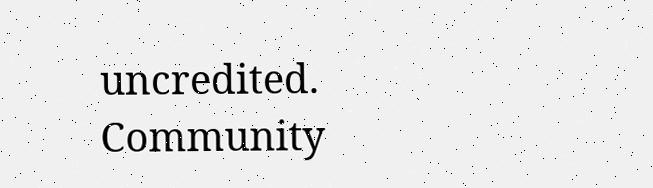uncredited.
Community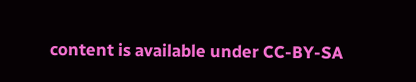content is available under CC-BY-SA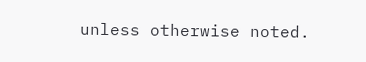unless otherwise noted.